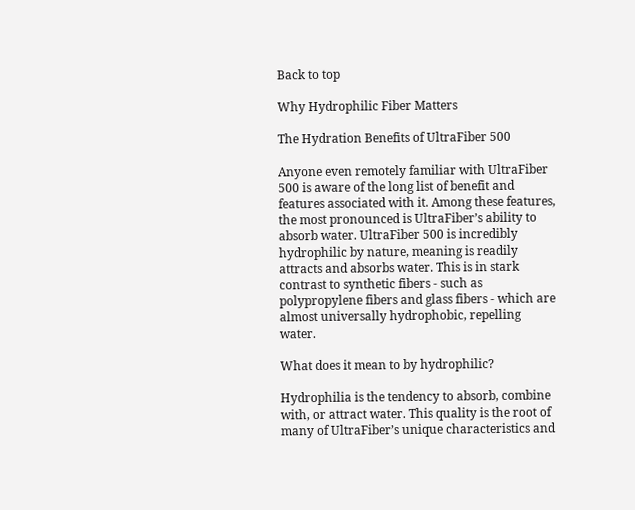Back to top

Why Hydrophilic Fiber Matters

The Hydration Benefits of UltraFiber 500

Anyone even remotely familiar with UltraFiber 500 is aware of the long list of benefit and features associated with it. Among these features, the most pronounced is UltraFiber’s ability to absorb water. UltraFiber 500 is incredibly hydrophilic by nature, meaning is readily attracts and absorbs water. This is in stark contrast to synthetic fibers - such as polypropylene fibers and glass fibers - which are almost universally hydrophobic, repelling water.

What does it mean to by hydrophilic?

Hydrophilia is the tendency to absorb, combine with, or attract water. This quality is the root of many of UltraFiber’s unique characteristics and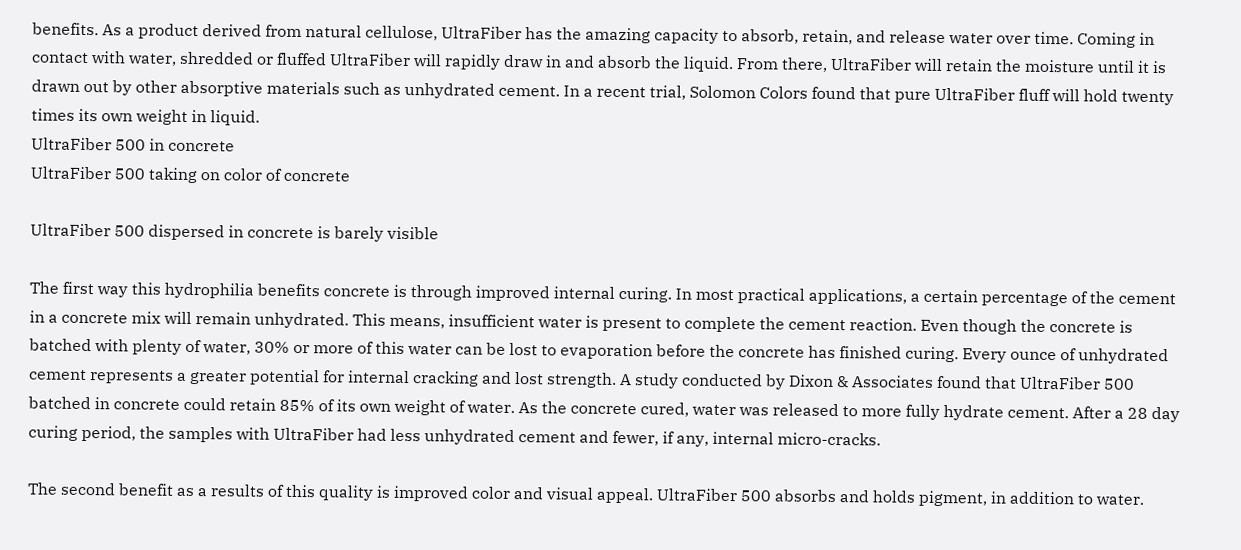benefits. As a product derived from natural cellulose, UltraFiber has the amazing capacity to absorb, retain, and release water over time. Coming in contact with water, shredded or fluffed UltraFiber will rapidly draw in and absorb the liquid. From there, UltraFiber will retain the moisture until it is drawn out by other absorptive materials such as unhydrated cement. In a recent trial, Solomon Colors found that pure UltraFiber fluff will hold twenty times its own weight in liquid.
UltraFiber 500 in concrete
UltraFiber 500 taking on color of concrete

UltraFiber 500 dispersed in concrete is barely visible

The first way this hydrophilia benefits concrete is through improved internal curing. In most practical applications, a certain percentage of the cement in a concrete mix will remain unhydrated. This means, insufficient water is present to complete the cement reaction. Even though the concrete is batched with plenty of water, 30% or more of this water can be lost to evaporation before the concrete has finished curing. Every ounce of unhydrated cement represents a greater potential for internal cracking and lost strength. A study conducted by Dixon & Associates found that UltraFiber 500 batched in concrete could retain 85% of its own weight of water. As the concrete cured, water was released to more fully hydrate cement. After a 28 day curing period, the samples with UltraFiber had less unhydrated cement and fewer, if any, internal micro-cracks.

The second benefit as a results of this quality is improved color and visual appeal. UltraFiber 500 absorbs and holds pigment, in addition to water.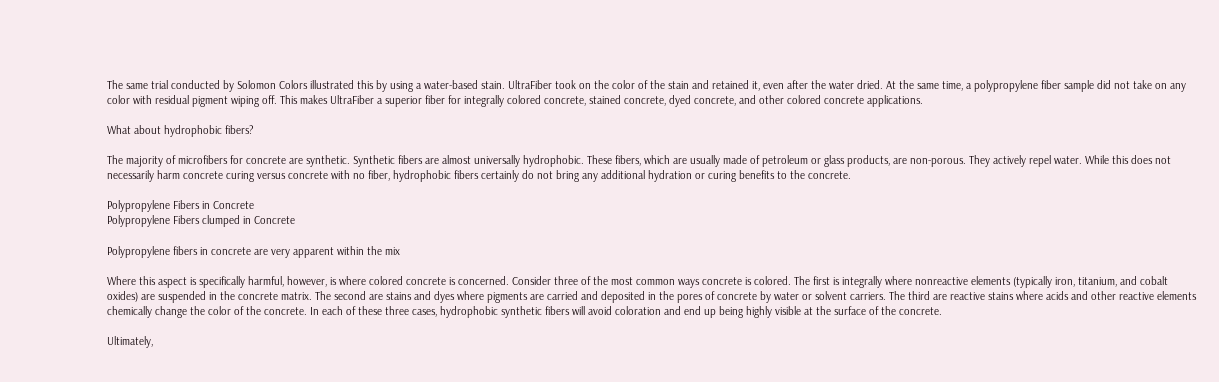The same trial conducted by Solomon Colors illustrated this by using a water-based stain. UltraFiber took on the color of the stain and retained it, even after the water dried. At the same time, a polypropylene fiber sample did not take on any color with residual pigment wiping off. This makes UltraFiber a superior fiber for integrally colored concrete, stained concrete, dyed concrete, and other colored concrete applications.

What about hydrophobic fibers?

The majority of microfibers for concrete are synthetic. Synthetic fibers are almost universally hydrophobic. These fibers, which are usually made of petroleum or glass products, are non-porous. They actively repel water. While this does not necessarily harm concrete curing versus concrete with no fiber, hydrophobic fibers certainly do not bring any additional hydration or curing benefits to the concrete.

Polypropylene Fibers in Concrete
Polypropylene Fibers clumped in Concrete

Polypropylene fibers in concrete are very apparent within the mix

Where this aspect is specifically harmful, however, is where colored concrete is concerned. Consider three of the most common ways concrete is colored. The first is integrally where nonreactive elements (typically iron, titanium, and cobalt oxides) are suspended in the concrete matrix. The second are stains and dyes where pigments are carried and deposited in the pores of concrete by water or solvent carriers. The third are reactive stains where acids and other reactive elements chemically change the color of the concrete. In each of these three cases, hydrophobic synthetic fibers will avoid coloration and end up being highly visible at the surface of the concrete.

Ultimately,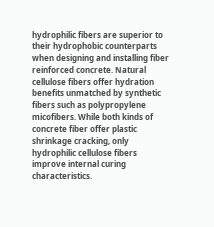hydrophilic fibers are superior to their hydrophobic counterparts when designing and installing fiber reinforced concrete. Natural cellulose fibers offer hydration benefits unmatched by synthetic fibers such as polypropylene micofibers. While both kinds of concrete fiber offer plastic shrinkage cracking, only hydrophilic cellulose fibers improve internal curing characteristics.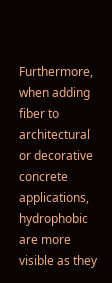Furthermore, when adding fiber to architectural or decorative concrete applications, hydrophobic are more visible as they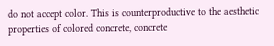do not accept color. This is counterproductive to the aesthetic properties of colored concrete, concrete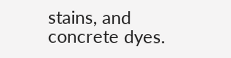stains, and concrete dyes.